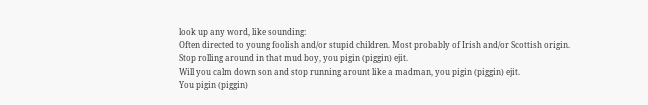look up any word, like sounding:
Often directed to young foolish and/or stupid children. Most probably of Irish and/or Scottish origin.
Stop rolling around in that mud boy, you pigin (piggin) ejit.
Will you calm down son and stop running arount like a madman, you pigin (piggin) ejit.
You pigin (piggin)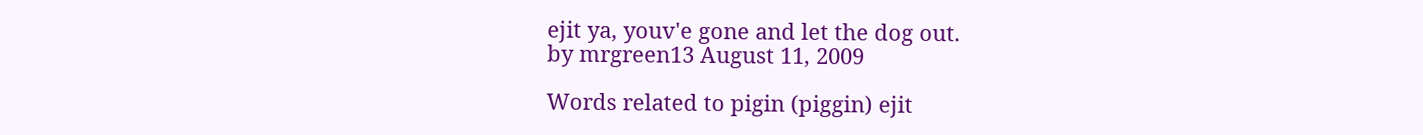ejit ya, youv'e gone and let the dog out.
by mrgreen13 August 11, 2009

Words related to pigin (piggin) ejit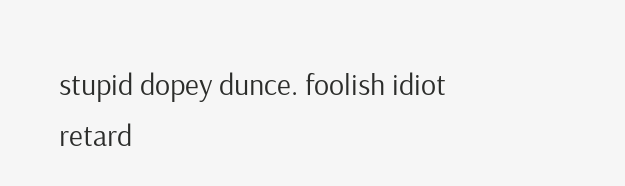stupid dopey dunce. foolish idiot retard